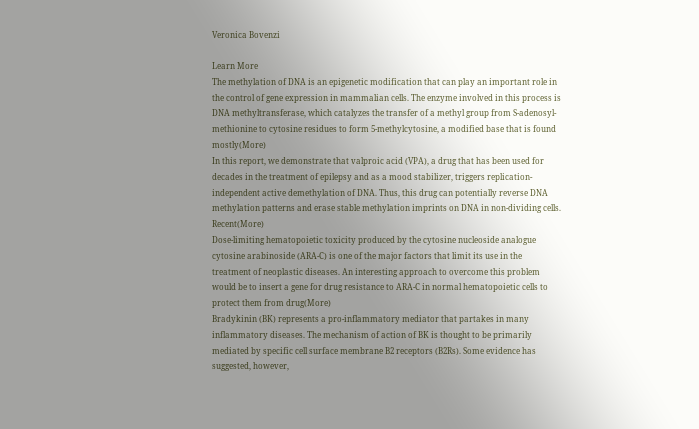Veronica Bovenzi

Learn More
The methylation of DNA is an epigenetic modification that can play an important role in the control of gene expression in mammalian cells. The enzyme involved in this process is DNA methyltransferase, which catalyzes the transfer of a methyl group from S-adenosyl-methionine to cytosine residues to form 5-methylcytosine, a modified base that is found mostly(More)
In this report, we demonstrate that valproic acid (VPA), a drug that has been used for decades in the treatment of epilepsy and as a mood stabilizer, triggers replication-independent active demethylation of DNA. Thus, this drug can potentially reverse DNA methylation patterns and erase stable methylation imprints on DNA in non-dividing cells. Recent(More)
Dose-limiting hematopoietic toxicity produced by the cytosine nucleoside analogue cytosine arabinoside (ARA-C) is one of the major factors that limit its use in the treatment of neoplastic diseases. An interesting approach to overcome this problem would be to insert a gene for drug resistance to ARA-C in normal hematopoietic cells to protect them from drug(More)
Bradykinin (BK) represents a pro-inflammatory mediator that partakes in many inflammatory diseases. The mechanism of action of BK is thought to be primarily mediated by specific cell surface membrane B2 receptors (B2Rs). Some evidence has suggested, however,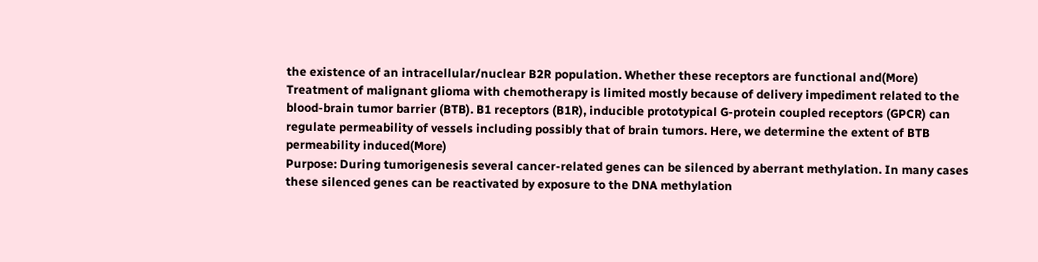the existence of an intracellular/nuclear B2R population. Whether these receptors are functional and(More)
Treatment of malignant glioma with chemotherapy is limited mostly because of delivery impediment related to the blood-brain tumor barrier (BTB). B1 receptors (B1R), inducible prototypical G-protein coupled receptors (GPCR) can regulate permeability of vessels including possibly that of brain tumors. Here, we determine the extent of BTB permeability induced(More)
Purpose: During tumorigenesis several cancer-related genes can be silenced by aberrant methylation. In many cases these silenced genes can be reactivated by exposure to the DNA methylation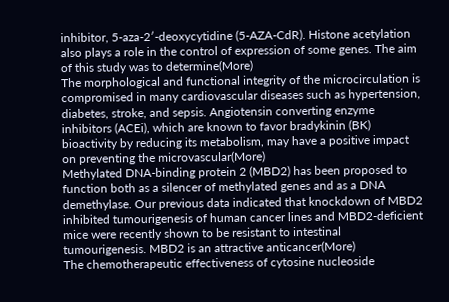inhibitor, 5-aza-2′-deoxycytidine (5-AZA-CdR). Histone acetylation also plays a role in the control of expression of some genes. The aim of this study was to determine(More)
The morphological and functional integrity of the microcirculation is compromised in many cardiovascular diseases such as hypertension, diabetes, stroke, and sepsis. Angiotensin converting enzyme inhibitors (ACEi), which are known to favor bradykinin (BK) bioactivity by reducing its metabolism, may have a positive impact on preventing the microvascular(More)
Methylated DNA-binding protein 2 (MBD2) has been proposed to function both as a silencer of methylated genes and as a DNA demethylase. Our previous data indicated that knockdown of MBD2 inhibited tumourigenesis of human cancer lines and MBD2-deficient mice were recently shown to be resistant to intestinal tumourigenesis. MBD2 is an attractive anticancer(More)
The chemotherapeutic effectiveness of cytosine nucleoside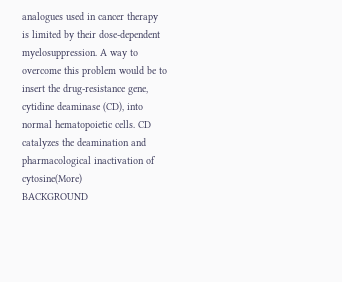analogues used in cancer therapy is limited by their dose-dependent myelosuppression. A way to overcome this problem would be to insert the drug-resistance gene, cytidine deaminase (CD), into normal hematopoietic cells. CD catalyzes the deamination and pharmacological inactivation of cytosine(More)
BACKGROUND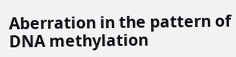Aberration in the pattern of DNA methylation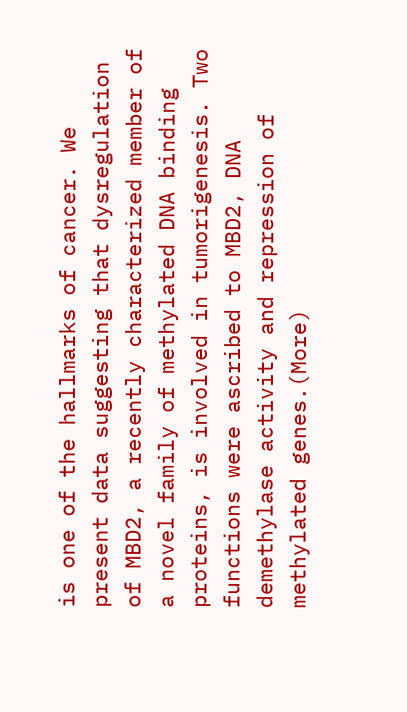is one of the hallmarks of cancer. We present data suggesting that dysregulation of MBD2, a recently characterized member of a novel family of methylated DNA binding proteins, is involved in tumorigenesis. Two functions were ascribed to MBD2, DNA demethylase activity and repression of methylated genes.(More)